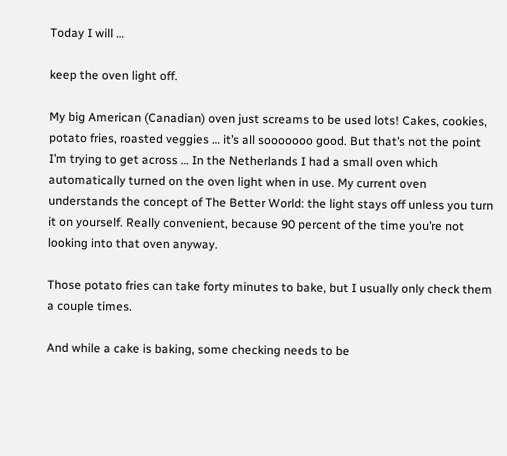Today I will …

keep the oven light off.

My big American (Canadian) oven just screams to be used lots! Cakes, cookies, potato fries, roasted veggies … it’s all sooooooo good. But that’s not the point I’m trying to get across … In the Netherlands I had a small oven which automatically turned on the oven light when in use. My current oven understands the concept of The Better World: the light stays off unless you turn it on yourself. Really convenient, because 90 percent of the time you’re not looking into that oven anyway.

Those potato fries can take forty minutes to bake, but I usually only check them a couple times.

And while a cake is baking, some checking needs to be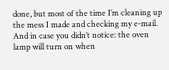done, but most of the time I’m cleaning up the mess I made and checking my e-mail. And in case you didn’t notice: the oven lamp will turn on when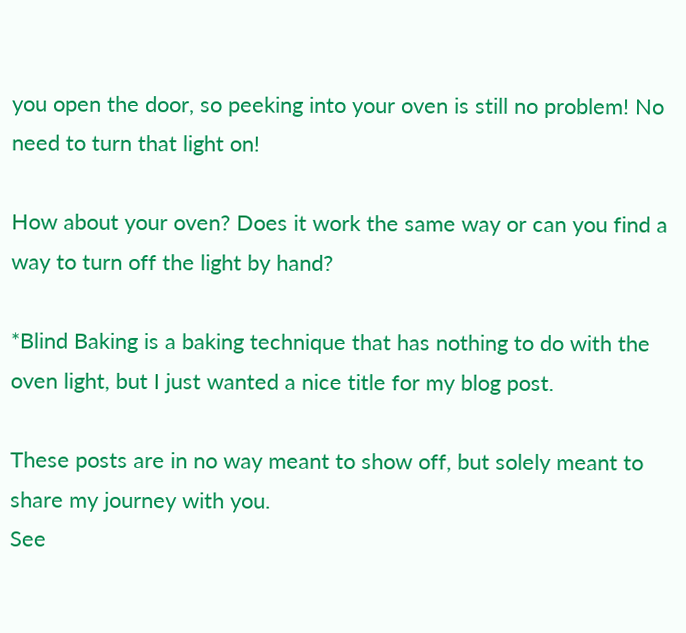you open the door, so peeking into your oven is still no problem! No need to turn that light on!

How about your oven? Does it work the same way or can you find a way to turn off the light by hand?

*Blind Baking is a baking technique that has nothing to do with the oven light, but I just wanted a nice title for my blog post.

These posts are in no way meant to show off, but solely meant to share my journey with you.
See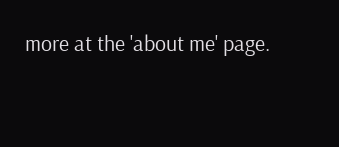more at the 'about me' page.